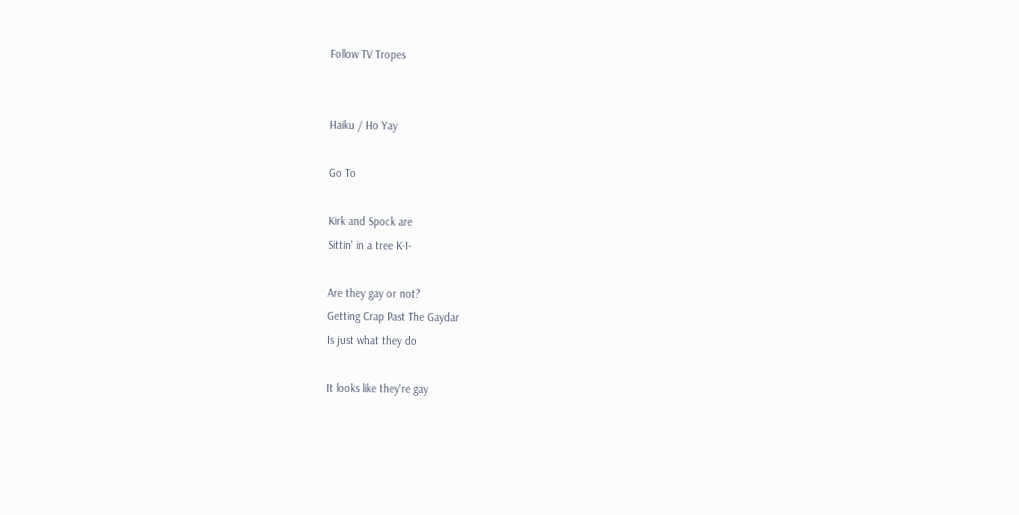Follow TV Tropes


Haiku / Ho Yay

Go To

Kirk and Spock are
Sittin' in a tree K-I-

Are they gay or not?
Getting Crap Past The Gaydar
Is just what they do

It looks like they're gay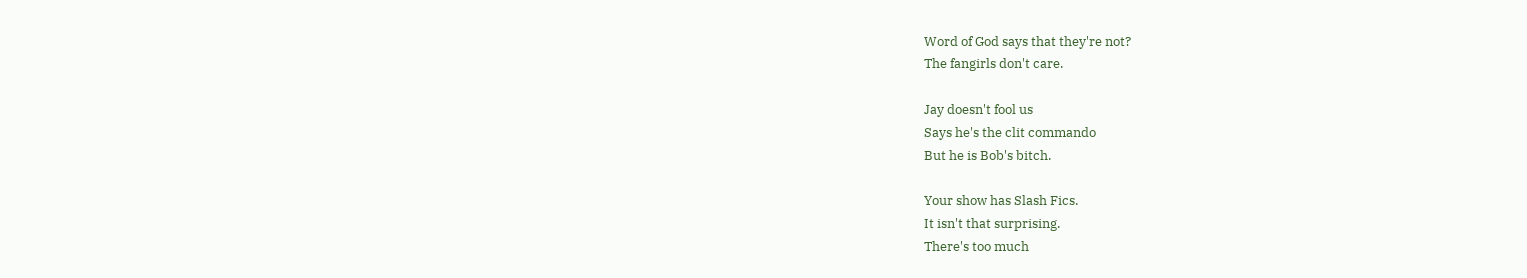Word of God says that they're not?
The fangirls don't care.

Jay doesn't fool us
Says he's the clit commando
But he is Bob's bitch.

Your show has Slash Fics.
It isn't that surprising.
There's too much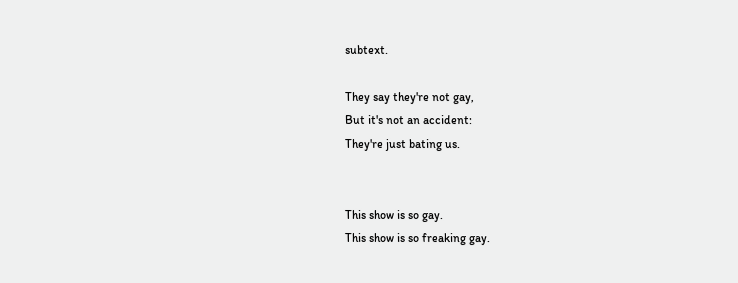subtext.

They say they're not gay,
But it's not an accident:
They're just bating us.


This show is so gay.
This show is so freaking gay.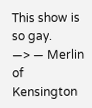This show is so gay.
—> — Merlin of Kensington